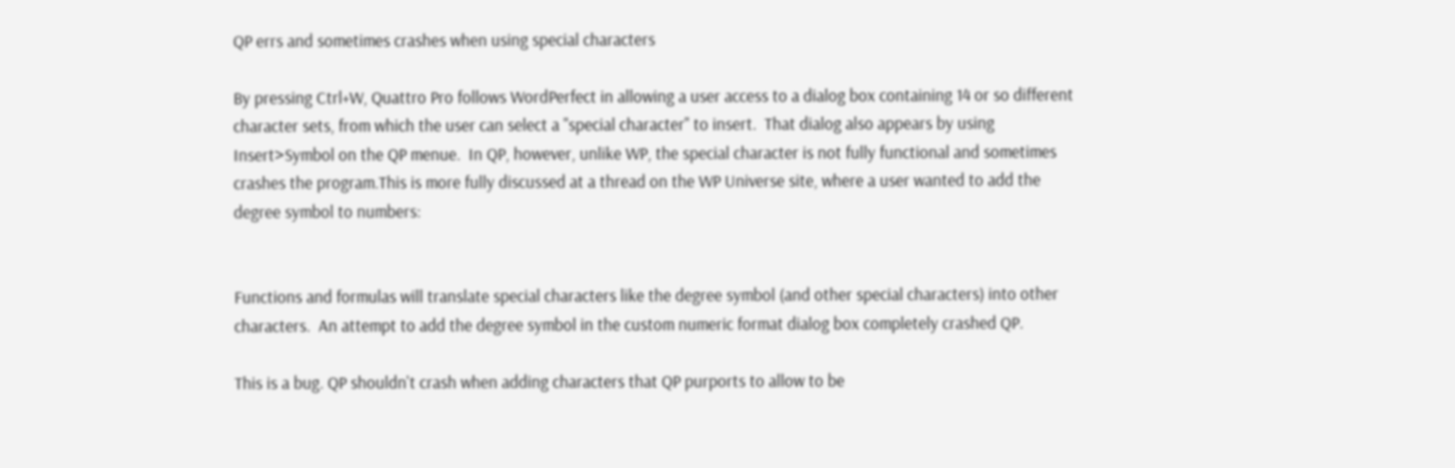QP errs and sometimes crashes when using special characters

By pressing Ctrl+W, Quattro Pro follows WordPerfect in allowing a user access to a dialog box containing 14 or so different character sets, from which the user can select a "special character" to insert.  That dialog also appears by using Insert>Symbol on the QP menue.  In QP, however, unlike WP, the special character is not fully functional and sometimes crashes the program.This is more fully discussed at a thread on the WP Universe site, where a user wanted to add the degree symbol to numbers:


Functions and formulas will translate special characters like the degree symbol (and other special characters) into other characters.  An attempt to add the degree symbol in the custom numeric format dialog box completely crashed QP.

This is a bug. QP shouldn't crash when adding characters that QP purports to allow to be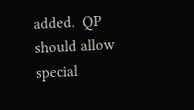added.  QP should allow special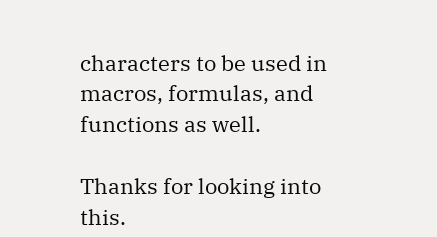characters to be used in macros, formulas, and functions as well.

Thanks for looking into this.